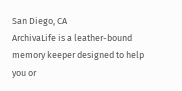San Diego, CA
ArchivaLife is a leather-bound memory keeper designed to help you or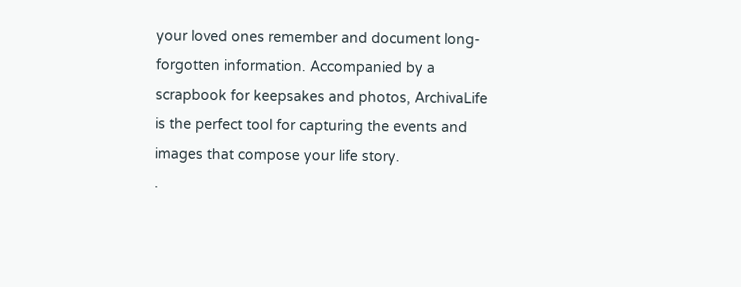your loved ones remember and document long-forgotten information. Accompanied by a scrapbook for keepsakes and photos, ArchivaLife is the perfect tool for capturing the events and images that compose your life story.
.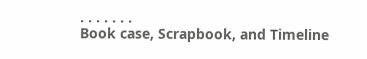. . . . . . .
Book case, Scrapbook, and Timeline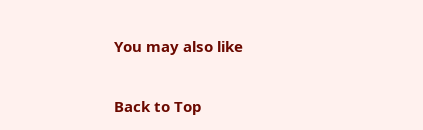You may also like

Back to Top